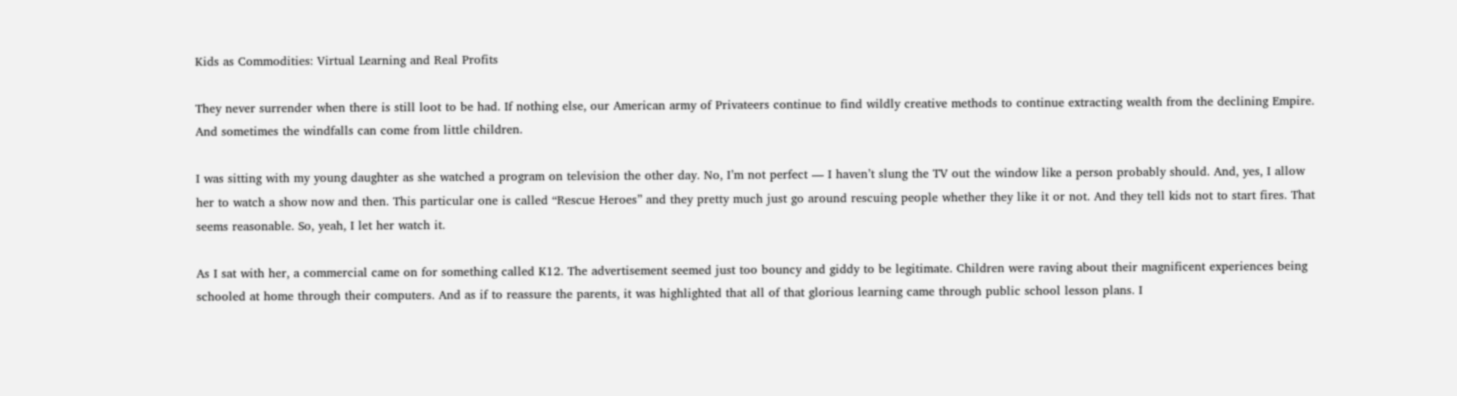Kids as Commodities: Virtual Learning and Real Profits

They never surrender when there is still loot to be had. If nothing else, our American army of Privateers continue to find wildly creative methods to continue extracting wealth from the declining Empire. And sometimes the windfalls can come from little children.

I was sitting with my young daughter as she watched a program on television the other day. No, I’m not perfect — I haven’t slung the TV out the window like a person probably should. And, yes, I allow her to watch a show now and then. This particular one is called “Rescue Heroes” and they pretty much just go around rescuing people whether they like it or not. And they tell kids not to start fires. That seems reasonable. So, yeah, I let her watch it.

As I sat with her, a commercial came on for something called K12. The advertisement seemed just too bouncy and giddy to be legitimate. Children were raving about their magnificent experiences being schooled at home through their computers. And as if to reassure the parents, it was highlighted that all of that glorious learning came through public school lesson plans. I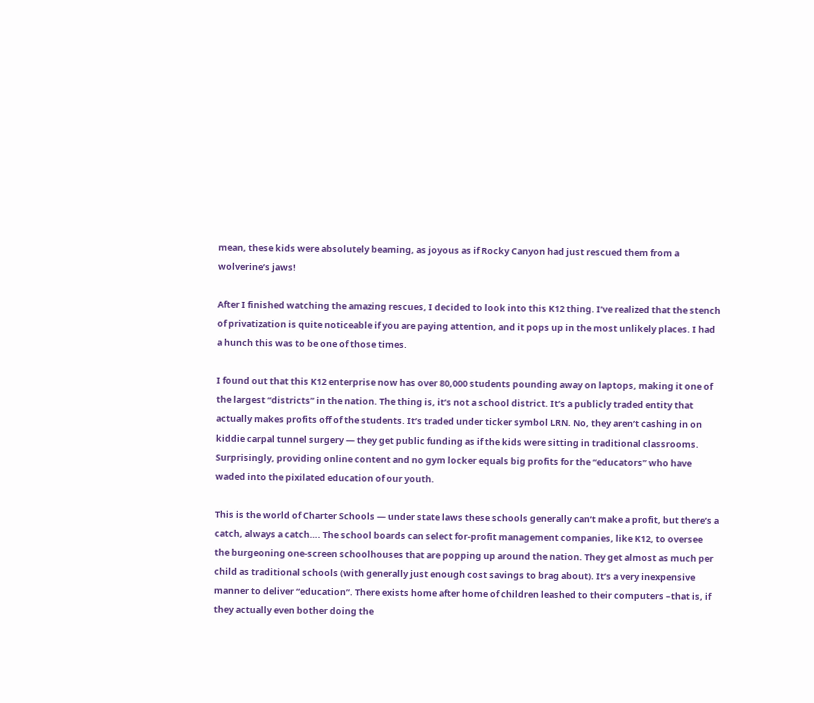mean, these kids were absolutely beaming, as joyous as if Rocky Canyon had just rescued them from a wolverine’s jaws!

After I finished watching the amazing rescues, I decided to look into this K12 thing. I’ve realized that the stench of privatization is quite noticeable if you are paying attention, and it pops up in the most unlikely places. I had a hunch this was to be one of those times.

I found out that this K12 enterprise now has over 80,000 students pounding away on laptops, making it one of the largest “districts” in the nation. The thing is, it’s not a school district. It’s a publicly traded entity that actually makes profits off of the students. It’s traded under ticker symbol LRN. No, they aren’t cashing in on kiddie carpal tunnel surgery — they get public funding as if the kids were sitting in traditional classrooms. Surprisingly, providing online content and no gym locker equals big profits for the “educators” who have waded into the pixilated education of our youth.

This is the world of Charter Schools — under state laws these schools generally can’t make a profit, but there’s a catch, always a catch…. The school boards can select for-profit management companies, like K12, to oversee the burgeoning one-screen schoolhouses that are popping up around the nation. They get almost as much per child as traditional schools (with generally just enough cost savings to brag about). It’s a very inexpensive manner to deliver “education”. There exists home after home of children leashed to their computers –that is, if they actually even bother doing the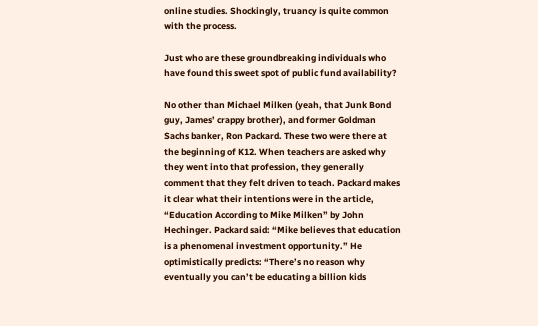online studies. Shockingly, truancy is quite common with the process.

Just who are these groundbreaking individuals who have found this sweet spot of public fund availability?

No other than Michael Milken (yeah, that Junk Bond guy, James’ crappy brother), and former Goldman Sachs banker, Ron Packard. These two were there at the beginning of K12. When teachers are asked why they went into that profession, they generally comment that they felt driven to teach. Packard makes it clear what their intentions were in the article, “Education According to Mike Milken” by John Hechinger. Packard said: “Mike believes that education is a phenomenal investment opportunity.” He optimistically predicts: “There’s no reason why eventually you can’t be educating a billion kids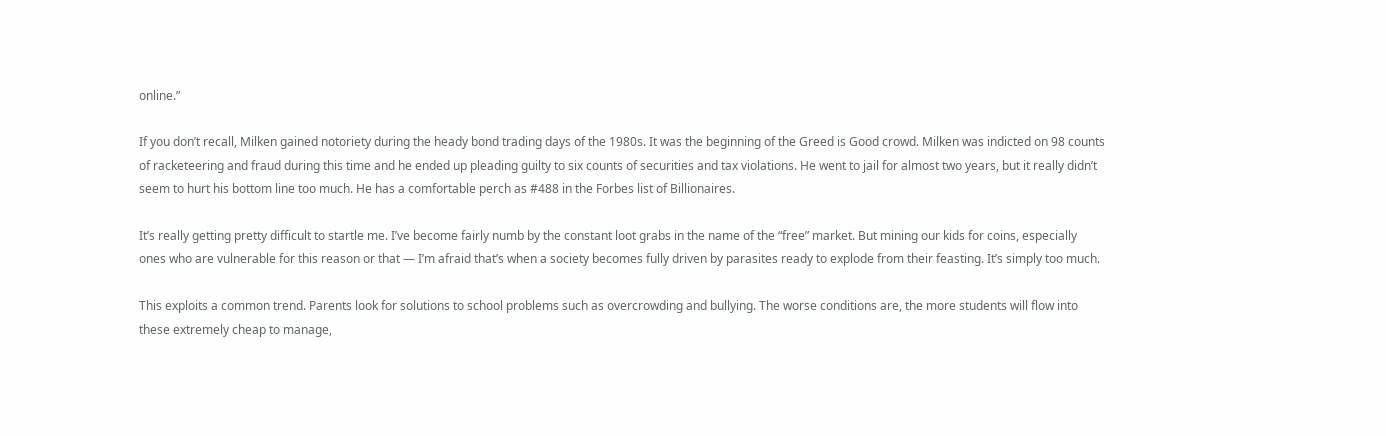online.”

If you don’t recall, Milken gained notoriety during the heady bond trading days of the 1980s. It was the beginning of the Greed is Good crowd. Milken was indicted on 98 counts of racketeering and fraud during this time and he ended up pleading guilty to six counts of securities and tax violations. He went to jail for almost two years, but it really didn’t seem to hurt his bottom line too much. He has a comfortable perch as #488 in the Forbes list of Billionaires.

It’s really getting pretty difficult to startle me. I’ve become fairly numb by the constant loot grabs in the name of the “free” market. But mining our kids for coins, especially ones who are vulnerable for this reason or that — I’m afraid that’s when a society becomes fully driven by parasites ready to explode from their feasting. It’s simply too much.

This exploits a common trend. Parents look for solutions to school problems such as overcrowding and bullying. The worse conditions are, the more students will flow into these extremely cheap to manage,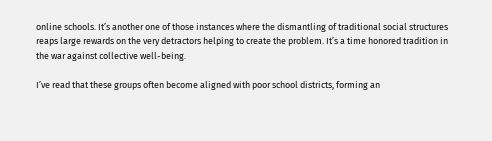online schools. It’s another one of those instances where the dismantling of traditional social structures reaps large rewards on the very detractors helping to create the problem. It’s a time honored tradition in the war against collective well-being.

I’ve read that these groups often become aligned with poor school districts, forming an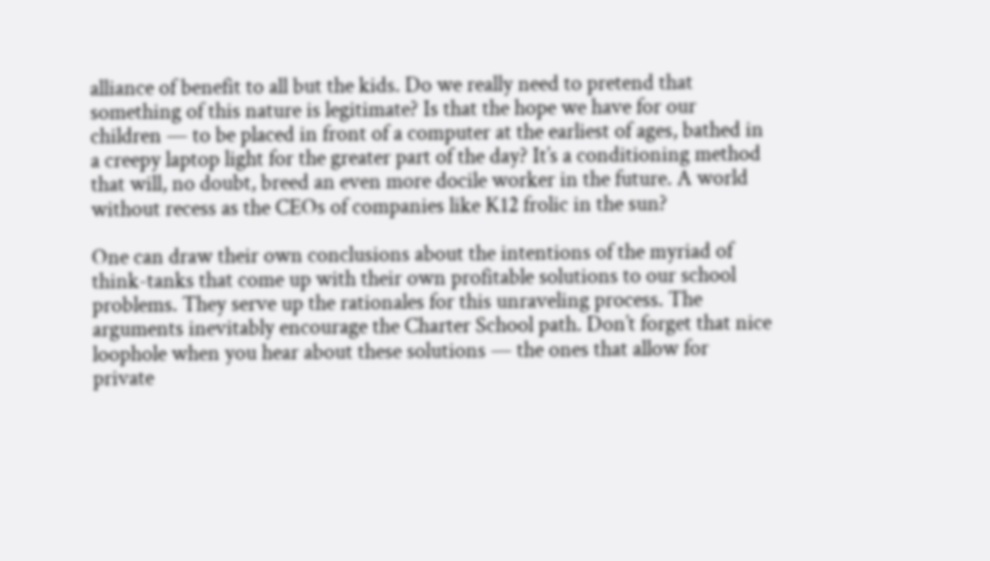alliance of benefit to all but the kids. Do we really need to pretend that something of this nature is legitimate? Is that the hope we have for our children — to be placed in front of a computer at the earliest of ages, bathed in a creepy laptop light for the greater part of the day? It’s a conditioning method that will, no doubt, breed an even more docile worker in the future. A world without recess as the CEOs of companies like K12 frolic in the sun?

One can draw their own conclusions about the intentions of the myriad of think-tanks that come up with their own profitable solutions to our school problems. They serve up the rationales for this unraveling process. The arguments inevitably encourage the Charter School path. Don’t forget that nice loophole when you hear about these solutions — the ones that allow for private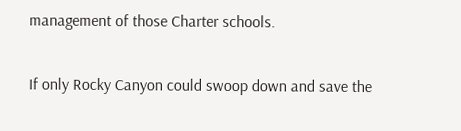management of those Charter schools.

If only Rocky Canyon could swoop down and save the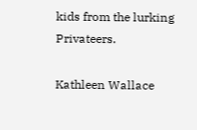kids from the lurking Privateers.

Kathleen Wallace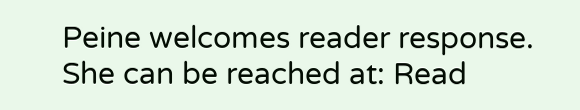Peine welcomes reader response. She can be reached at: Read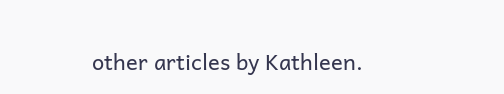other articles by Kathleen.